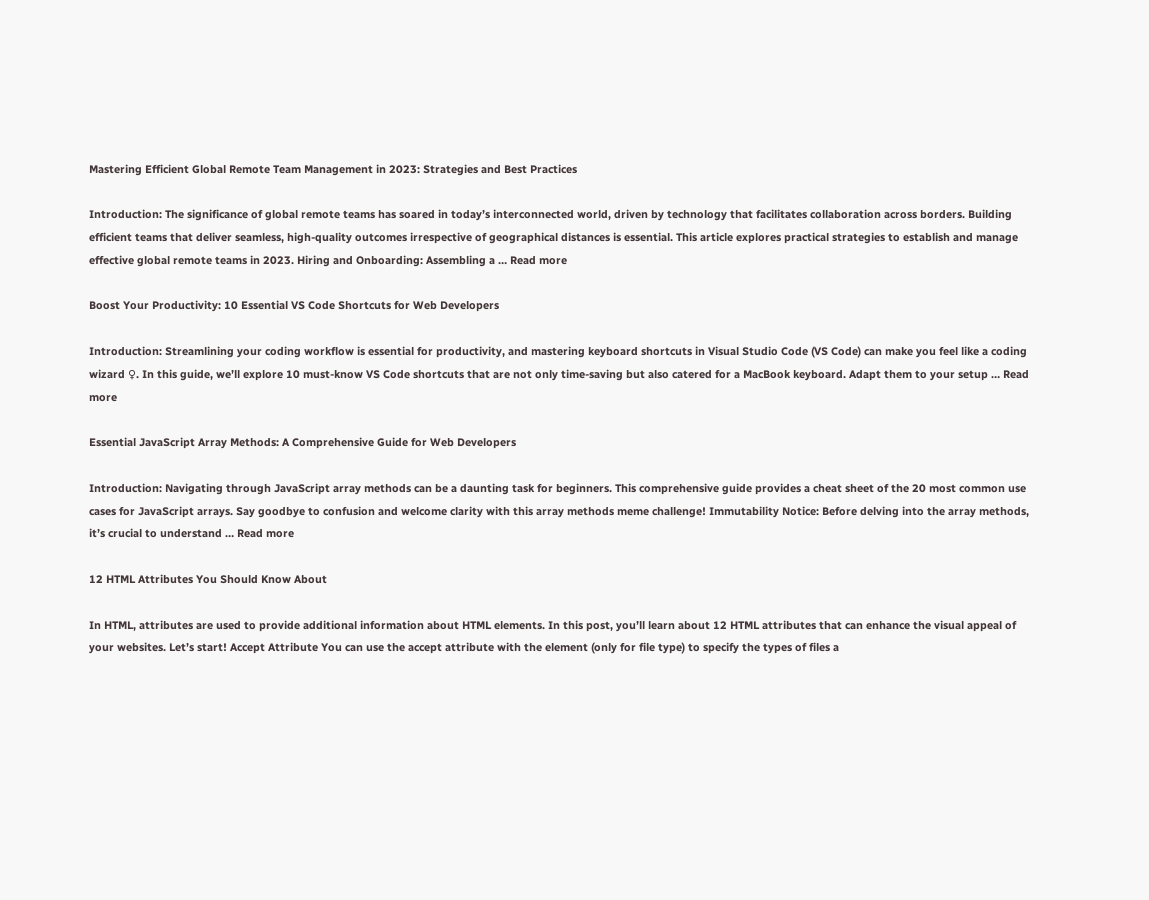Mastering Efficient Global Remote Team Management in 2023: Strategies and Best Practices

Introduction: The significance of global remote teams has soared in today’s interconnected world, driven by technology that facilitates collaboration across borders. Building efficient teams that deliver seamless, high-quality outcomes irrespective of geographical distances is essential. This article explores practical strategies to establish and manage effective global remote teams in 2023. Hiring and Onboarding: Assembling a … Read more

Boost Your Productivity: 10 Essential VS Code Shortcuts for Web Developers

Introduction: Streamlining your coding workflow is essential for productivity, and mastering keyboard shortcuts in Visual Studio Code (VS Code) can make you feel like a coding wizard ♀. In this guide, we’ll explore 10 must-know VS Code shortcuts that are not only time-saving but also catered for a MacBook keyboard. Adapt them to your setup … Read more

Essential JavaScript Array Methods: A Comprehensive Guide for Web Developers

Introduction: Navigating through JavaScript array methods can be a daunting task for beginners. This comprehensive guide provides a cheat sheet of the 20 most common use cases for JavaScript arrays. Say goodbye to confusion and welcome clarity with this array methods meme challenge! Immutability Notice: Before delving into the array methods, it’s crucial to understand … Read more

12 HTML Attributes You Should Know About

In HTML, attributes are used to provide additional information about HTML elements. In this post, you’ll learn about 12 HTML attributes that can enhance the visual appeal of your websites. Let’s start! Accept Attribute You can use the accept attribute with the element (only for file type) to specify the types of files a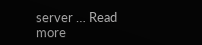server … Read more